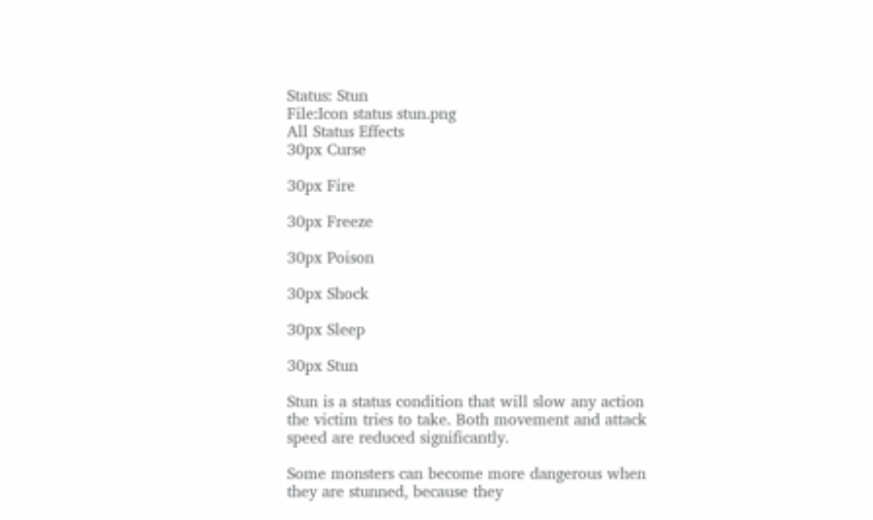Status: Stun
File:Icon status stun.png
All Status Effects
30px Curse

30px Fire

30px Freeze

30px Poison

30px Shock

30px Sleep

30px Stun

Stun is a status condition that will slow any action the victim tries to take. Both movement and attack speed are reduced significantly.

Some monsters can become more dangerous when they are stunned, because they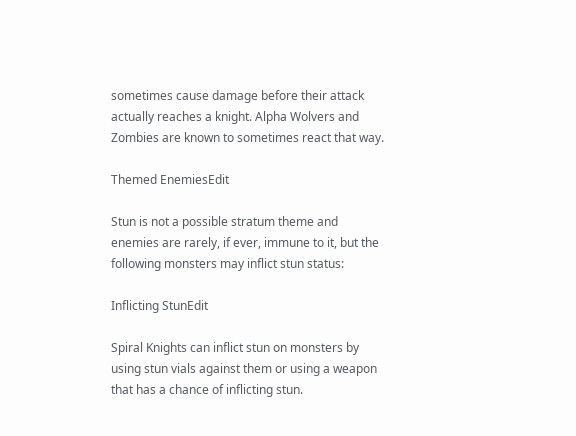sometimes cause damage before their attack actually reaches a knight. Alpha Wolvers and Zombies are known to sometimes react that way.

Themed EnemiesEdit

Stun is not a possible stratum theme and enemies are rarely, if ever, immune to it, but the following monsters may inflict stun status:

Inflicting StunEdit

Spiral Knights can inflict stun on monsters by using stun vials against them or using a weapon that has a chance of inflicting stun.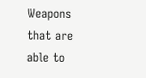Weapons that are able to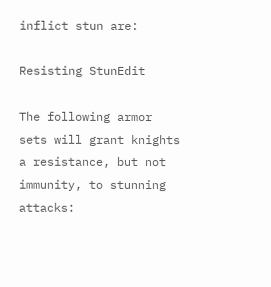inflict stun are:

Resisting StunEdit

The following armor sets will grant knights a resistance, but not immunity, to stunning attacks: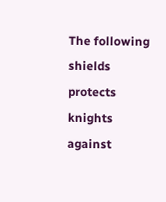The following shields protects knights against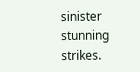sinister stunning strikes.